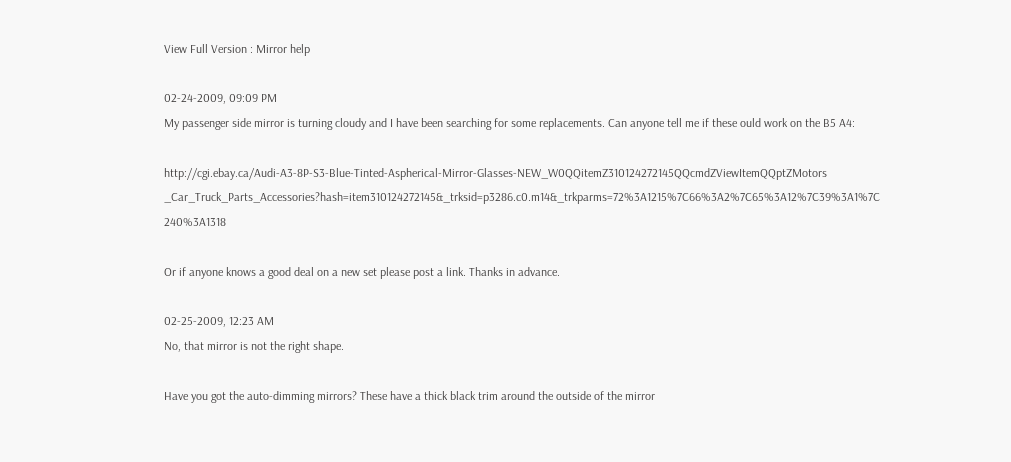View Full Version : Mirror help

02-24-2009, 09:09 PM
My passenger side mirror is turning cloudy and I have been searching for some replacements. Can anyone tell me if these ould work on the B5 A4:

http://cgi.ebay.ca/Audi-A3-8P-S3-Blue-Tinted-Aspherical-Mirror-Glasses-NEW_W0QQitemZ310124272145QQcmdZViewItemQQptZMotors _Car_Truck_Parts_Accessories?hash=item310124272145&_trksid=p3286.c0.m14&_trkparms=72%3A1215%7C66%3A2%7C65%3A12%7C39%3A1%7C 240%3A1318

Or if anyone knows a good deal on a new set please post a link. Thanks in advance.

02-25-2009, 12:23 AM
No, that mirror is not the right shape.

Have you got the auto-dimming mirrors? These have a thick black trim around the outside of the mirror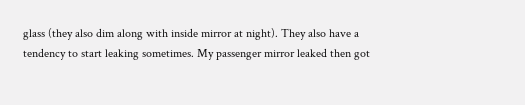glass (they also dim along with inside mirror at night). They also have a tendency to start leaking sometimes. My passenger mirror leaked then got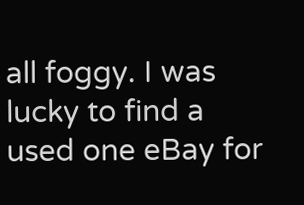all foggy. I was lucky to find a used one eBay for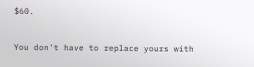$60.

You don't have to replace yours with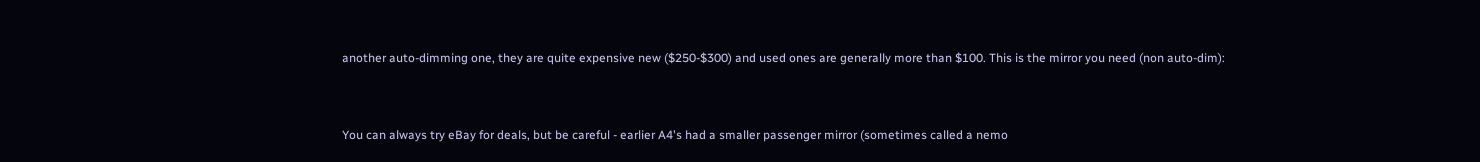another auto-dimming one, they are quite expensive new ($250-$300) and used ones are generally more than $100. This is the mirror you need (non auto-dim):


You can always try eBay for deals, but be careful - earlier A4's had a smaller passenger mirror (sometimes called a nemo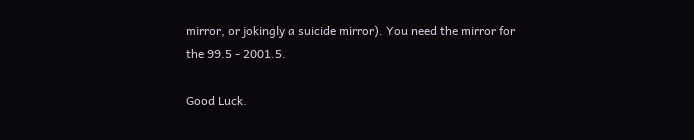mirror, or jokingly a suicide mirror). You need the mirror for the 99.5 - 2001.5.

Good Luck.